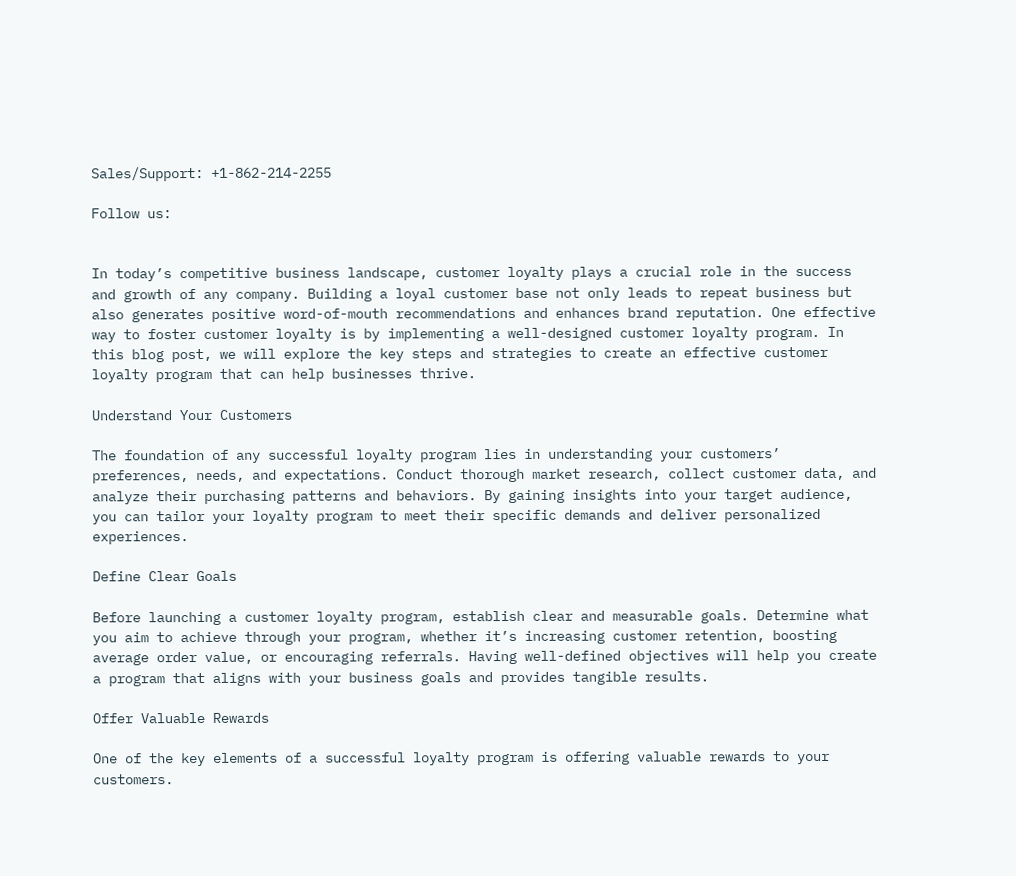Sales/Support: +1-862-214-2255

Follow us:


In today’s competitive business landscape, customer loyalty plays a crucial role in the success and growth of any company. Building a loyal customer base not only leads to repeat business but also generates positive word-of-mouth recommendations and enhances brand reputation. One effective way to foster customer loyalty is by implementing a well-designed customer loyalty program. In this blog post, we will explore the key steps and strategies to create an effective customer loyalty program that can help businesses thrive.

Understand Your Customers

The foundation of any successful loyalty program lies in understanding your customers’ preferences, needs, and expectations. Conduct thorough market research, collect customer data, and analyze their purchasing patterns and behaviors. By gaining insights into your target audience, you can tailor your loyalty program to meet their specific demands and deliver personalized experiences.

Define Clear Goals

Before launching a customer loyalty program, establish clear and measurable goals. Determine what you aim to achieve through your program, whether it’s increasing customer retention, boosting average order value, or encouraging referrals. Having well-defined objectives will help you create a program that aligns with your business goals and provides tangible results.

Offer Valuable Rewards

One of the key elements of a successful loyalty program is offering valuable rewards to your customers.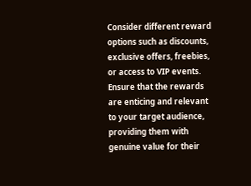Consider different reward options such as discounts, exclusive offers, freebies, or access to VIP events. Ensure that the rewards are enticing and relevant to your target audience, providing them with genuine value for their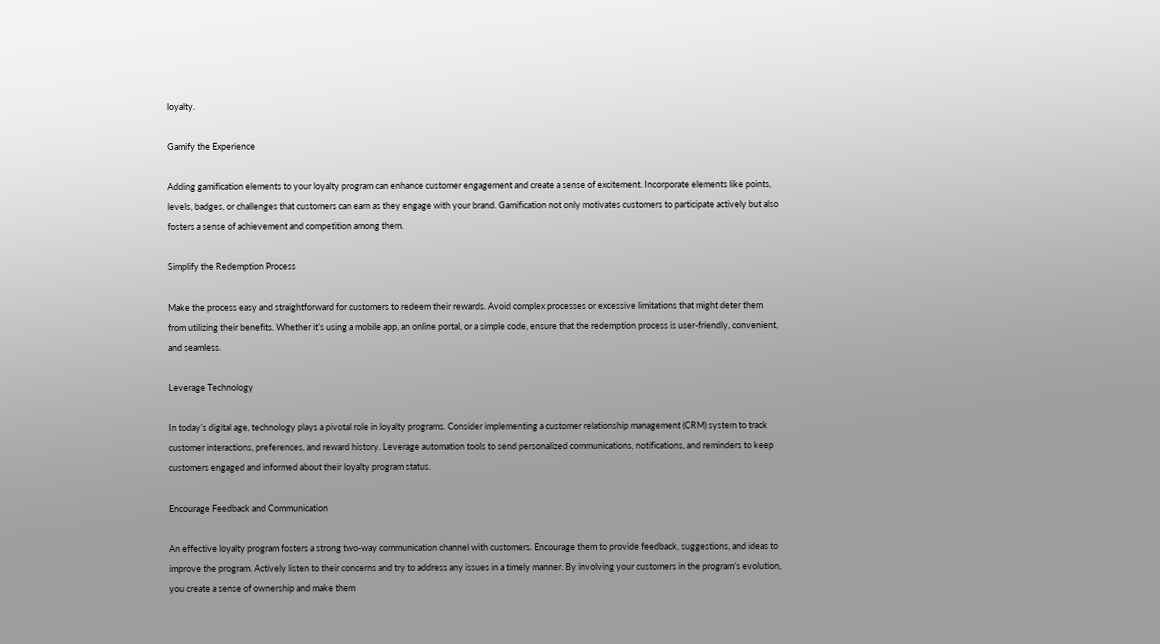loyalty.

Gamify the Experience

Adding gamification elements to your loyalty program can enhance customer engagement and create a sense of excitement. Incorporate elements like points, levels, badges, or challenges that customers can earn as they engage with your brand. Gamification not only motivates customers to participate actively but also fosters a sense of achievement and competition among them.

Simplify the Redemption Process

Make the process easy and straightforward for customers to redeem their rewards. Avoid complex processes or excessive limitations that might deter them from utilizing their benefits. Whether it’s using a mobile app, an online portal, or a simple code, ensure that the redemption process is user-friendly, convenient, and seamless.

Leverage Technology

In today’s digital age, technology plays a pivotal role in loyalty programs. Consider implementing a customer relationship management (CRM) system to track customer interactions, preferences, and reward history. Leverage automation tools to send personalized communications, notifications, and reminders to keep customers engaged and informed about their loyalty program status.

Encourage Feedback and Communication

An effective loyalty program fosters a strong two-way communication channel with customers. Encourage them to provide feedback, suggestions, and ideas to improve the program. Actively listen to their concerns and try to address any issues in a timely manner. By involving your customers in the program’s evolution, you create a sense of ownership and make them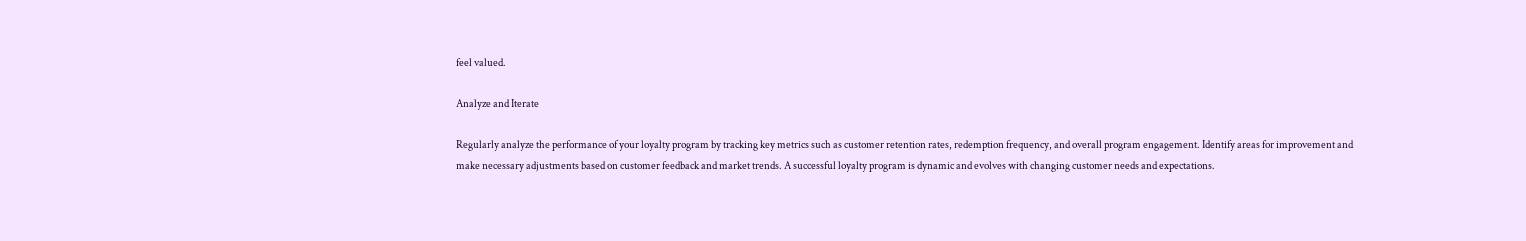feel valued.

Analyze and Iterate

Regularly analyze the performance of your loyalty program by tracking key metrics such as customer retention rates, redemption frequency, and overall program engagement. Identify areas for improvement and make necessary adjustments based on customer feedback and market trends. A successful loyalty program is dynamic and evolves with changing customer needs and expectations.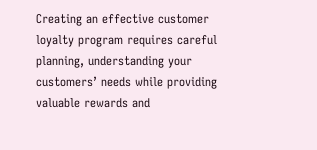Creating an effective customer loyalty program requires careful planning, understanding your customers’ needs while providing valuable rewards and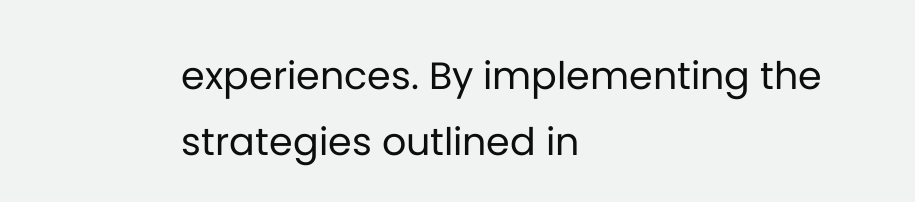experiences. By implementing the strategies outlined in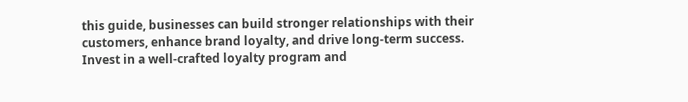this guide, businesses can build stronger relationships with their customers, enhance brand loyalty, and drive long-term success. Invest in a well-crafted loyalty program and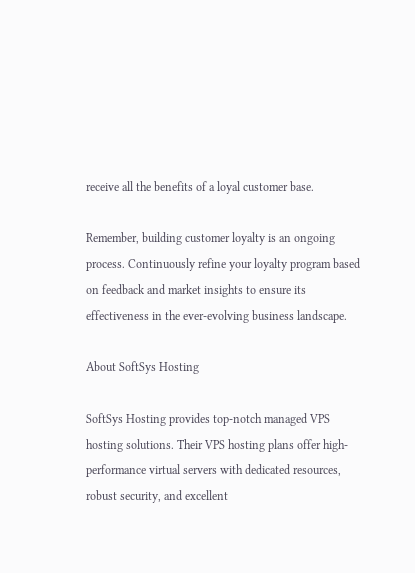receive all the benefits of a loyal customer base.

Remember, building customer loyalty is an ongoing process. Continuously refine your loyalty program based on feedback and market insights to ensure its effectiveness in the ever-evolving business landscape.

About SoftSys Hosting

SoftSys Hosting provides top-notch managed VPS hosting solutions. Their VPS hosting plans offer high-performance virtual servers with dedicated resources, robust security, and excellent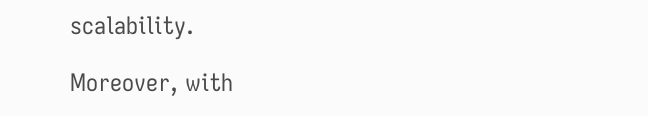scalability.

Moreover, with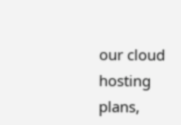our cloud hosting plans,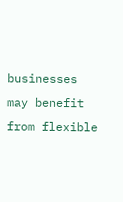businesses may benefit from flexible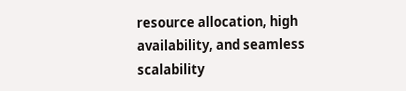resource allocation, high availability, and seamless scalability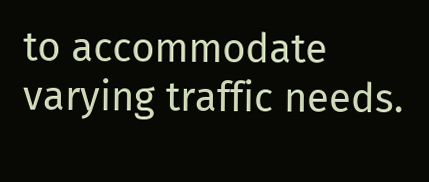to accommodate varying traffic needs.